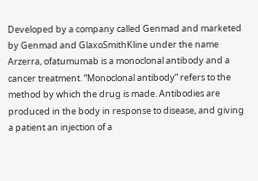Developed by a company called Genmad and marketed by Genmad and GlaxoSmithKline under the name Arzerra, ofatumumab is a monoclonal antibody and a cancer treatment. “Monoclonal antibody” refers to the method by which the drug is made. Antibodies are produced in the body in response to disease, and giving a patient an injection of a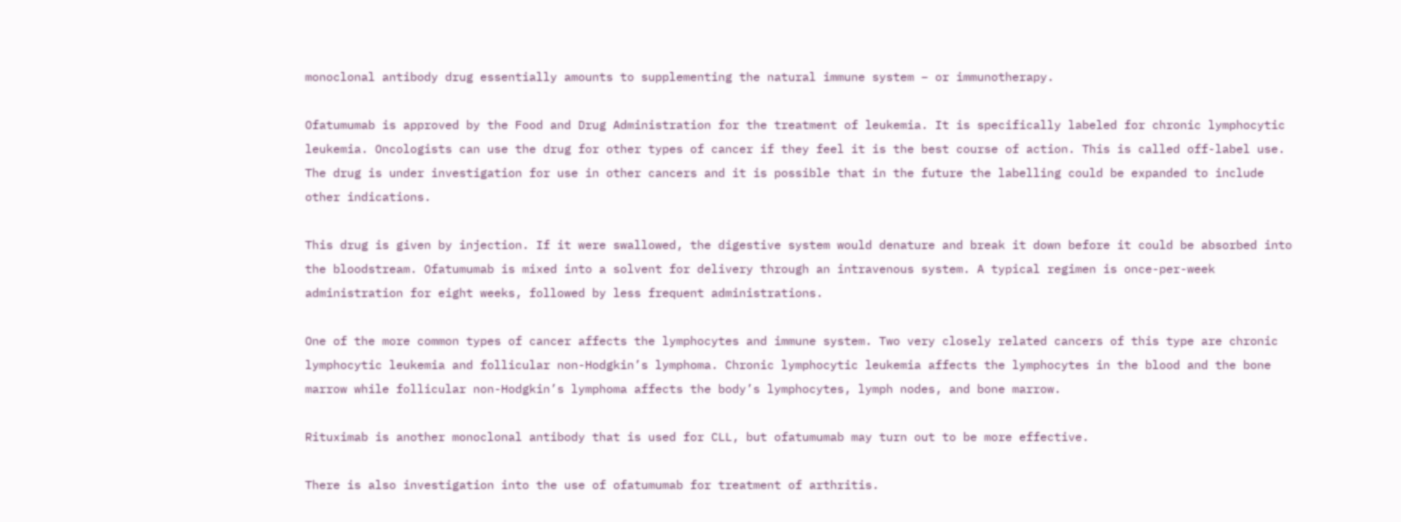monoclonal antibody drug essentially amounts to supplementing the natural immune system – or immunotherapy.

Ofatumumab is approved by the Food and Drug Administration for the treatment of leukemia. It is specifically labeled for chronic lymphocytic leukemia. Oncologists can use the drug for other types of cancer if they feel it is the best course of action. This is called off-label use. The drug is under investigation for use in other cancers and it is possible that in the future the labelling could be expanded to include other indications.

This drug is given by injection. If it were swallowed, the digestive system would denature and break it down before it could be absorbed into the bloodstream. Ofatumumab is mixed into a solvent for delivery through an intravenous system. A typical regimen is once-per-week administration for eight weeks, followed by less frequent administrations.

One of the more common types of cancer affects the lymphocytes and immune system. Two very closely related cancers of this type are chronic lymphocytic leukemia and follicular non-Hodgkin’s lymphoma. Chronic lymphocytic leukemia affects the lymphocytes in the blood and the bone marrow while follicular non-Hodgkin’s lymphoma affects the body’s lymphocytes, lymph nodes, and bone marrow.

Rituximab is another monoclonal antibody that is used for CLL, but ofatumumab may turn out to be more effective.

There is also investigation into the use of ofatumumab for treatment of arthritis.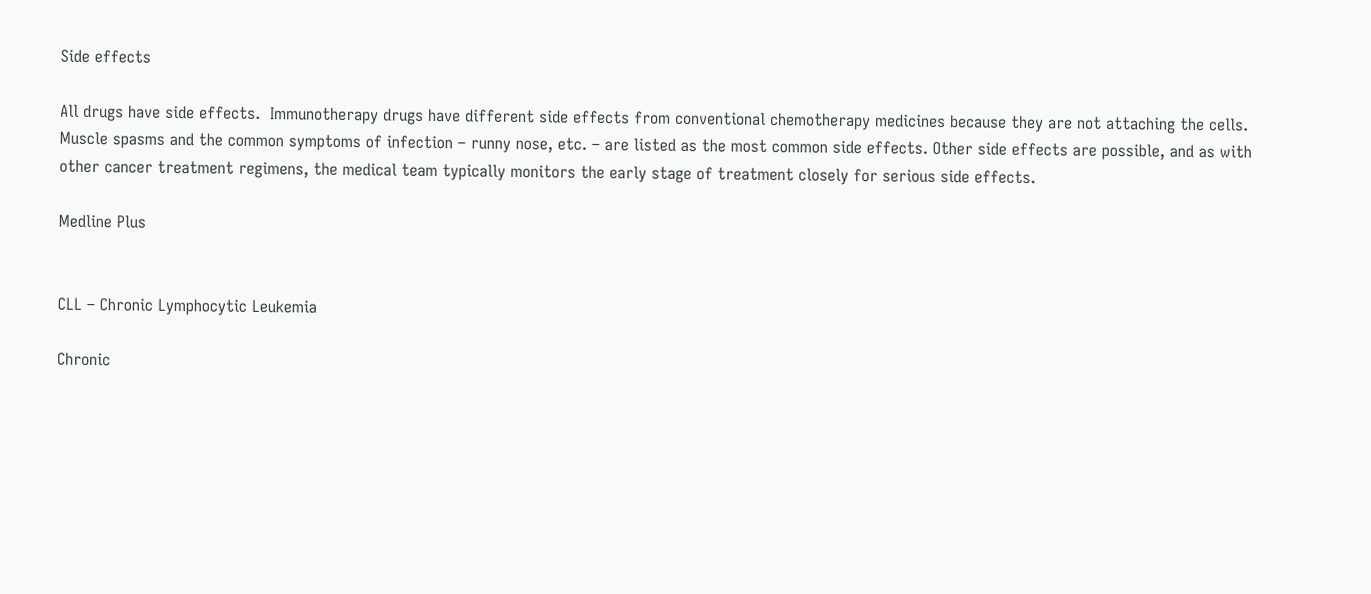Side effects

All drugs have side effects.  Immunotherapy drugs have different side effects from conventional chemotherapy medicines because they are not attaching the cells. Muscle spasms and the common symptoms of infection – runny nose, etc. – are listed as the most common side effects. Other side effects are possible, and as with other cancer treatment regimens, the medical team typically monitors the early stage of treatment closely for serious side effects.

Medline Plus


CLL – Chronic Lymphocytic Leukemia

Chronic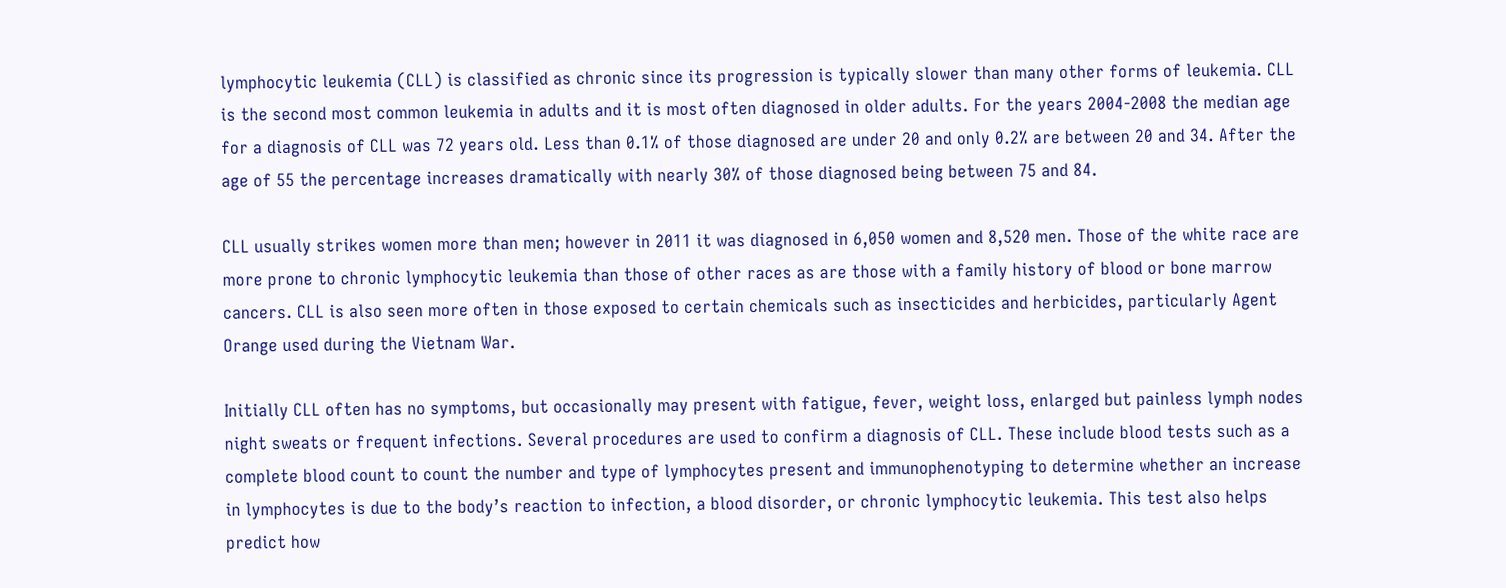lymphocytic leukemia (CLL) is classified as chronic since its progression is typically slower than many other forms of leukemia. CLL is the second most common leukemia in adults and it is most often diagnosed in older adults. For the years 2004-2008 the median age for a diagnosis of CLL was 72 years old. Less than 0.1% of those diagnosed are under 20 and only 0.2% are between 20 and 34. After the age of 55 the percentage increases dramatically with nearly 30% of those diagnosed being between 75 and 84.

CLL usually strikes women more than men; however in 2011 it was diagnosed in 6,050 women and 8,520 men. Those of the white race are more prone to chronic lymphocytic leukemia than those of other races as are those with a family history of blood or bone marrow cancers. CLL is also seen more often in those exposed to certain chemicals such as insecticides and herbicides, particularly Agent Orange used during the Vietnam War.

Initially CLL often has no symptoms, but occasionally may present with fatigue, fever, weight loss, enlarged but painless lymph nodes night sweats or frequent infections. Several procedures are used to confirm a diagnosis of CLL. These include blood tests such as a complete blood count to count the number and type of lymphocytes present and immunophenotyping to determine whether an increase in lymphocytes is due to the body’s reaction to infection, a blood disorder, or chronic lymphocytic leukemia. This test also helps predict how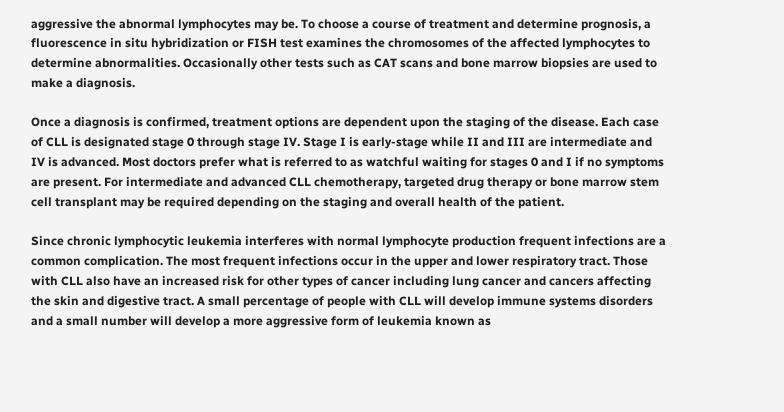aggressive the abnormal lymphocytes may be. To choose a course of treatment and determine prognosis, a fluorescence in situ hybridization or FISH test examines the chromosomes of the affected lymphocytes to determine abnormalities. Occasionally other tests such as CAT scans and bone marrow biopsies are used to make a diagnosis.

Once a diagnosis is confirmed, treatment options are dependent upon the staging of the disease. Each case of CLL is designated stage 0 through stage IV. Stage I is early-stage while II and III are intermediate and IV is advanced. Most doctors prefer what is referred to as watchful waiting for stages 0 and I if no symptoms are present. For intermediate and advanced CLL chemotherapy, targeted drug therapy or bone marrow stem cell transplant may be required depending on the staging and overall health of the patient.

Since chronic lymphocytic leukemia interferes with normal lymphocyte production frequent infections are a common complication. The most frequent infections occur in the upper and lower respiratory tract. Those with CLL also have an increased risk for other types of cancer including lung cancer and cancers affecting the skin and digestive tract. A small percentage of people with CLL will develop immune systems disorders and a small number will develop a more aggressive form of leukemia known as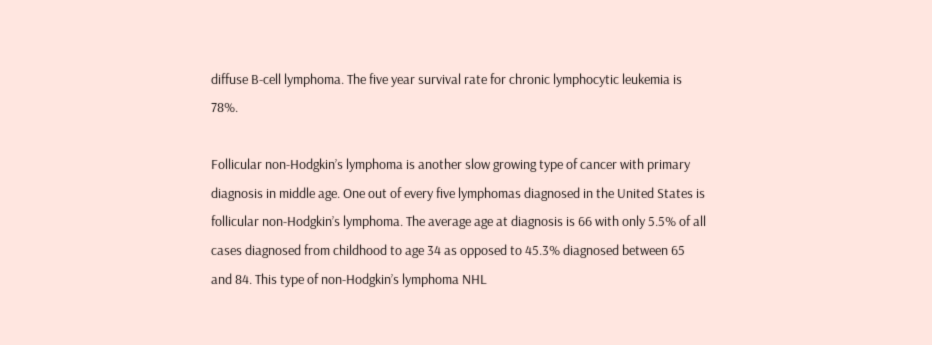diffuse B-cell lymphoma. The five year survival rate for chronic lymphocytic leukemia is 78%.

Follicular non-Hodgkin’s lymphoma is another slow growing type of cancer with primary diagnosis in middle age. One out of every five lymphomas diagnosed in the United States is follicular non-Hodgkin’s lymphoma. The average age at diagnosis is 66 with only 5.5% of all cases diagnosed from childhood to age 34 as opposed to 45.3% diagnosed between 65 and 84. This type of non-Hodgkin’s lymphoma NHL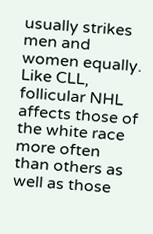usually strikes men and women equally. Like CLL, follicular NHL affects those of the white race more often than others as well as those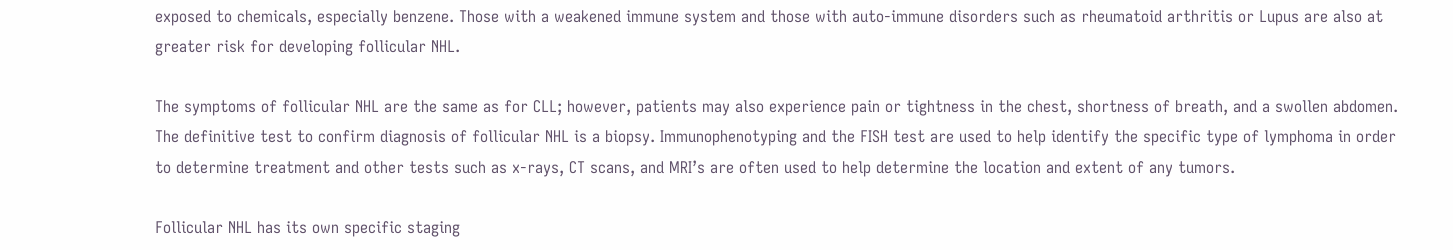exposed to chemicals, especially benzene. Those with a weakened immune system and those with auto-immune disorders such as rheumatoid arthritis or Lupus are also at greater risk for developing follicular NHL.

The symptoms of follicular NHL are the same as for CLL; however, patients may also experience pain or tightness in the chest, shortness of breath, and a swollen abdomen. The definitive test to confirm diagnosis of follicular NHL is a biopsy. Immunophenotyping and the FISH test are used to help identify the specific type of lymphoma in order to determine treatment and other tests such as x-rays, CT scans, and MRI’s are often used to help determine the location and extent of any tumors.

Follicular NHL has its own specific staging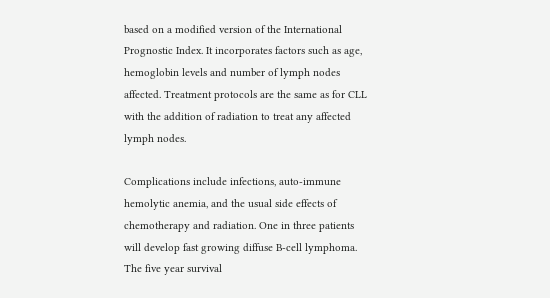based on a modified version of the International Prognostic Index. It incorporates factors such as age, hemoglobin levels and number of lymph nodes affected. Treatment protocols are the same as for CLL with the addition of radiation to treat any affected lymph nodes.

Complications include infections, auto-immune hemolytic anemia, and the usual side effects of chemotherapy and radiation. One in three patients will develop fast growing diffuse B-cell lymphoma. The five year survival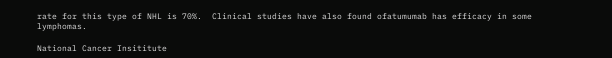rate for this type of NHL is 70%.  Clinical studies have also found ofatumumab has efficacy in some lymphomas.

National Cancer Insititute